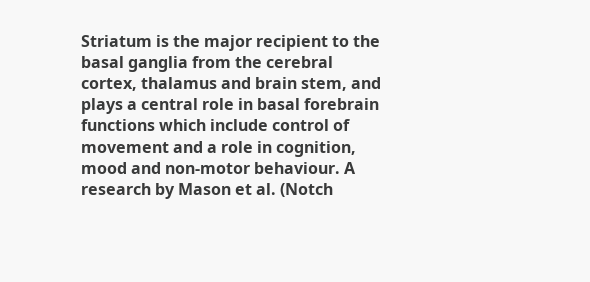Striatum is the major recipient to the basal ganglia from the cerebral cortex, thalamus and brain stem, and plays a central role in basal forebrain functions which include control of movement and a role in cognition, mood and non-motor behaviour. A research by Mason et al. (Notch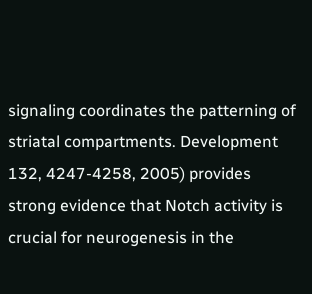signaling coordinates the patterning of striatal compartments. Development 132, 4247-4258, 2005) provides strong evidence that Notch activity is crucial for neurogenesis in the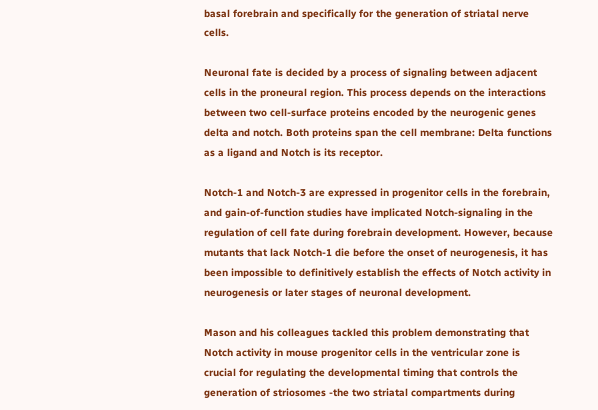basal forebrain and specifically for the generation of striatal nerve cells.

Neuronal fate is decided by a process of signaling between adjacent cells in the proneural region. This process depends on the interactions between two cell-surface proteins encoded by the neurogenic genes delta and notch. Both proteins span the cell membrane: Delta functions as a ligand and Notch is its receptor.

Notch-1 and Notch-3 are expressed in progenitor cells in the forebrain, and gain-of-function studies have implicated Notch-signaling in the regulation of cell fate during forebrain development. However, because mutants that lack Notch-1 die before the onset of neurogenesis, it has been impossible to definitively establish the effects of Notch activity in neurogenesis or later stages of neuronal development.

Mason and his colleagues tackled this problem demonstrating that Notch activity in mouse progenitor cells in the ventricular zone is crucial for regulating the developmental timing that controls the generation of striosomes -the two striatal compartments during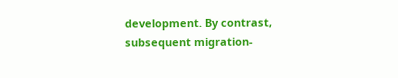development. By contrast, subsequent migration-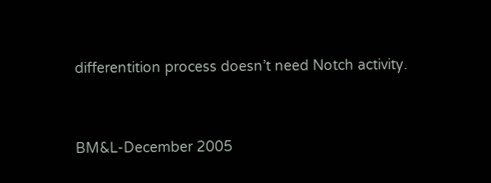differentition process doesn’t need Notch activity.


BM&L-December 2005